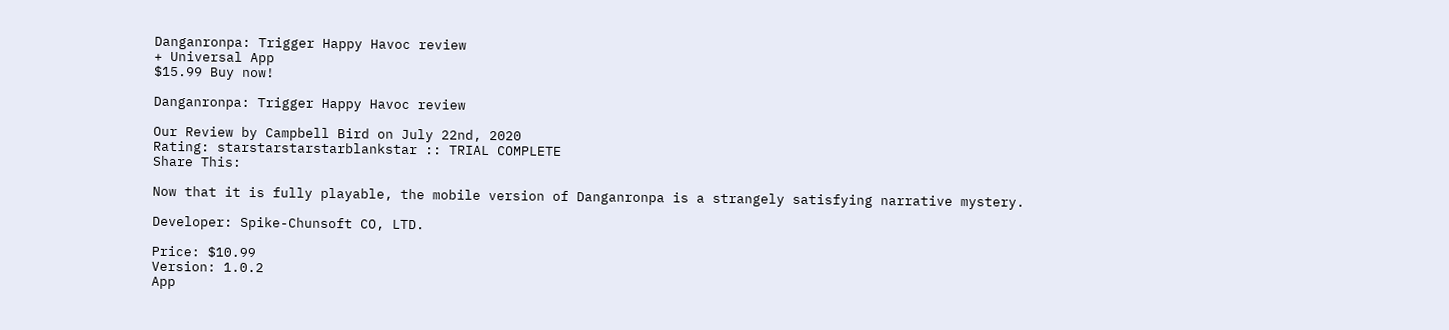Danganronpa: Trigger Happy Havoc review
+ Universal App
$15.99 Buy now!

Danganronpa: Trigger Happy Havoc review

Our Review by Campbell Bird on July 22nd, 2020
Rating: starstarstarstarblankstar :: TRIAL COMPLETE
Share This:

Now that it is fully playable, the mobile version of Danganronpa is a strangely satisfying narrative mystery.

Developer: Spike-Chunsoft CO, LTD.

Price: $10.99
Version: 1.0.2
App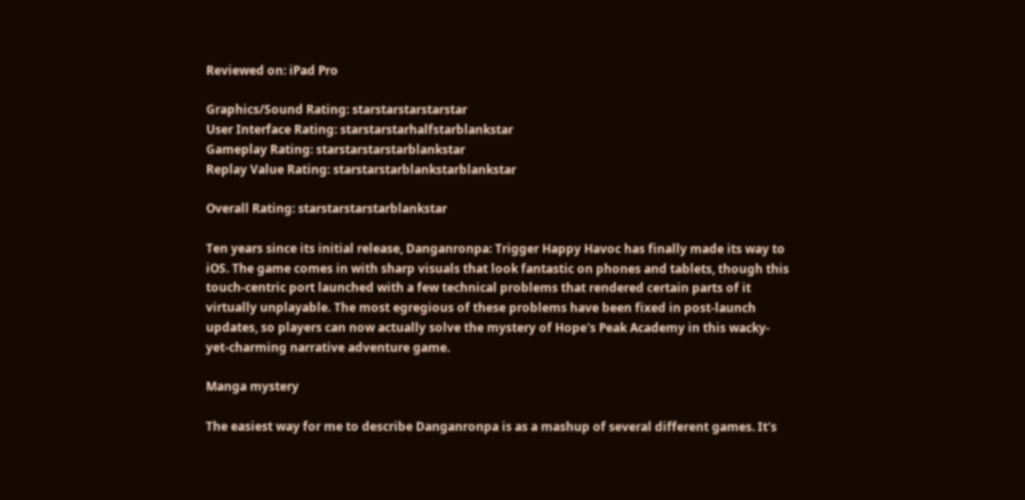Reviewed on: iPad Pro

Graphics/Sound Rating: starstarstarstarstar
User Interface Rating: starstarstarhalfstarblankstar
Gameplay Rating: starstarstarstarblankstar
Replay Value Rating: starstarstarblankstarblankstar

Overall Rating: starstarstarstarblankstar

Ten years since its initial release, Danganronpa: Trigger Happy Havoc has finally made its way to iOS. The game comes in with sharp visuals that look fantastic on phones and tablets, though this touch-centric port launched with a few technical problems that rendered certain parts of it virtually unplayable. The most egregious of these problems have been fixed in post-launch updates, so players can now actually solve the mystery of Hope's Peak Academy in this wacky-yet-charming narrative adventure game.

Manga mystery

The easiest way for me to describe Danganronpa is as a mashup of several different games. It's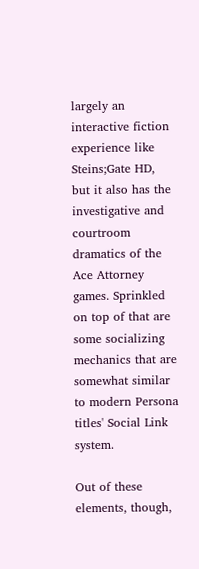largely an interactive fiction experience like Steins;Gate HD, but it also has the investigative and courtroom dramatics of the Ace Attorney games. Sprinkled on top of that are some socializing mechanics that are somewhat similar to modern Persona titles' Social Link system.

Out of these elements, though,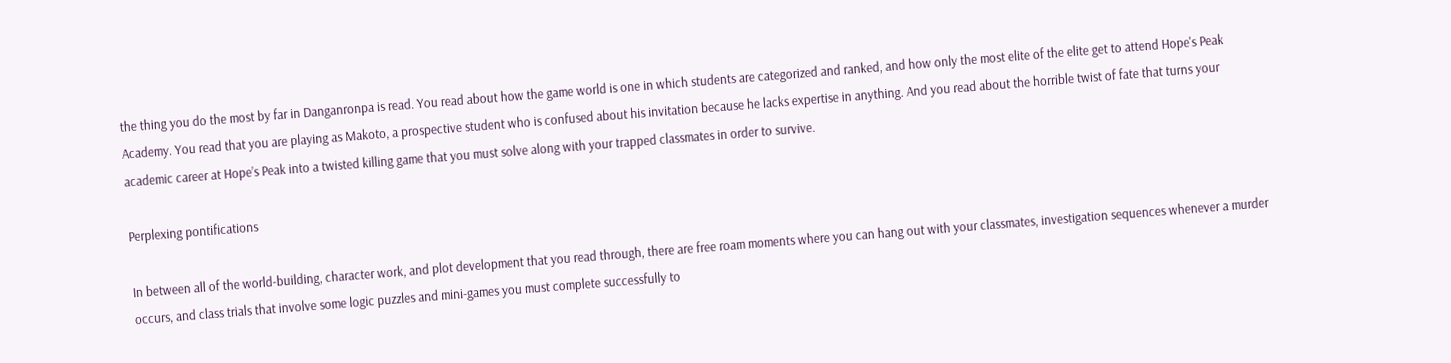the thing you do the most by far in Danganronpa is read. You read about how the game world is one in which students are categorized and ranked, and how only the most elite of the elite get to attend Hope's Peak Academy. You read that you are playing as Makoto, a prospective student who is confused about his invitation because he lacks expertise in anything. And you read about the horrible twist of fate that turns your academic career at Hope’s Peak into a twisted killing game that you must solve along with your trapped classmates in order to survive.

Perplexing pontifications

In between all of the world-building, character work, and plot development that you read through, there are free roam moments where you can hang out with your classmates, investigation sequences whenever a murder occurs, and class trials that involve some logic puzzles and mini-games you must complete successfully to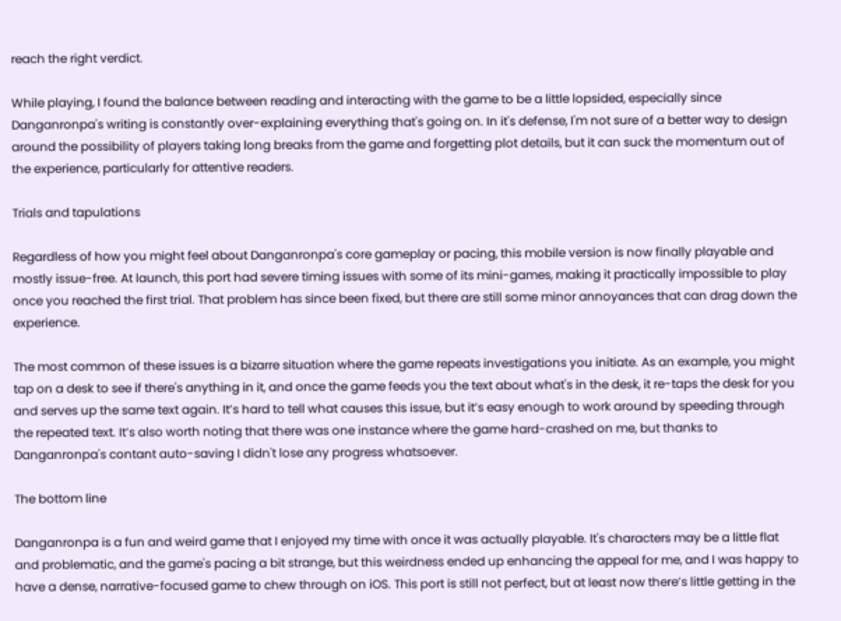reach the right verdict.

While playing, I found the balance between reading and interacting with the game to be a little lopsided, especially since Danganronpa's writing is constantly over-explaining everything that's going on. In it's defense, I'm not sure of a better way to design around the possibility of players taking long breaks from the game and forgetting plot details, but it can suck the momentum out of the experience, particularly for attentive readers.

Trials and tapulations

Regardless of how you might feel about Danganronpa's core gameplay or pacing, this mobile version is now finally playable and mostly issue-free. At launch, this port had severe timing issues with some of its mini-games, making it practically impossible to play once you reached the first trial. That problem has since been fixed, but there are still some minor annoyances that can drag down the experience.

The most common of these issues is a bizarre situation where the game repeats investigations you initiate. As an example, you might tap on a desk to see if there's anything in it, and once the game feeds you the text about what's in the desk, it re-taps the desk for you and serves up the same text again. It’s hard to tell what causes this issue, but it’s easy enough to work around by speeding through the repeated text. It’s also worth noting that there was one instance where the game hard-crashed on me, but thanks to Danganronpa's contant auto-saving I didn't lose any progress whatsoever.

The bottom line

Danganronpa is a fun and weird game that I enjoyed my time with once it was actually playable. It's characters may be a little flat and problematic, and the game's pacing a bit strange, but this weirdness ended up enhancing the appeal for me, and I was happy to have a dense, narrative-focused game to chew through on iOS. This port is still not perfect, but at least now there’s little getting in the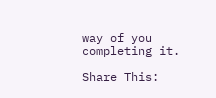way of you completing it.

Share This: